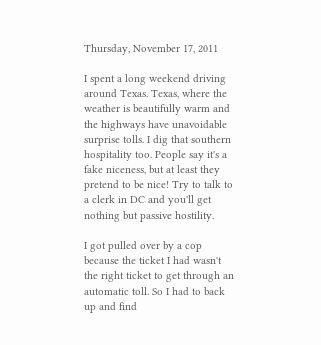Thursday, November 17, 2011

I spent a long weekend driving around Texas. Texas, where the weather is beautifully warm and the highways have unavoidable surprise tolls. I dig that southern hospitality too. People say it's a fake niceness, but at least they pretend to be nice! Try to talk to a clerk in DC and you'll get nothing but passive hostility.

I got pulled over by a cop because the ticket I had wasn't the right ticket to get through an automatic toll. So I had to back up and find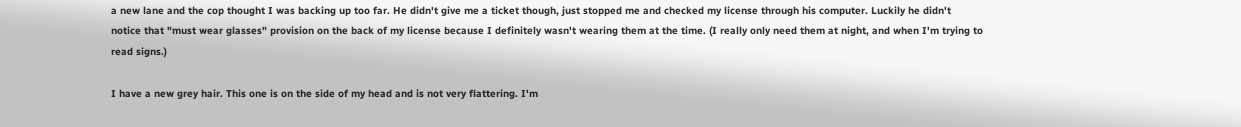a new lane and the cop thought I was backing up too far. He didn't give me a ticket though, just stopped me and checked my license through his computer. Luckily he didn't notice that "must wear glasses" provision on the back of my license because I definitely wasn't wearing them at the time. (I really only need them at night, and when I'm trying to read signs.)

I have a new grey hair. This one is on the side of my head and is not very flattering. I'm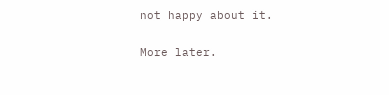not happy about it.

More later.